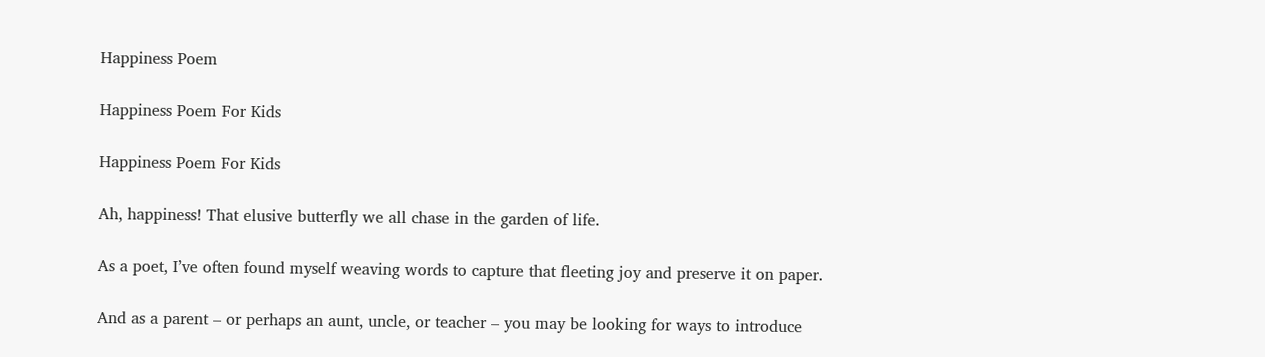Happiness Poem

Happiness Poem For Kids

Happiness Poem For Kids

Ah, happiness! That elusive butterfly we all chase in the garden of life.

As a poet, I’ve often found myself weaving words to capture that fleeting joy and preserve it on paper.

And as a parent – or perhaps an aunt, uncle, or teacher – you may be looking for ways to introduce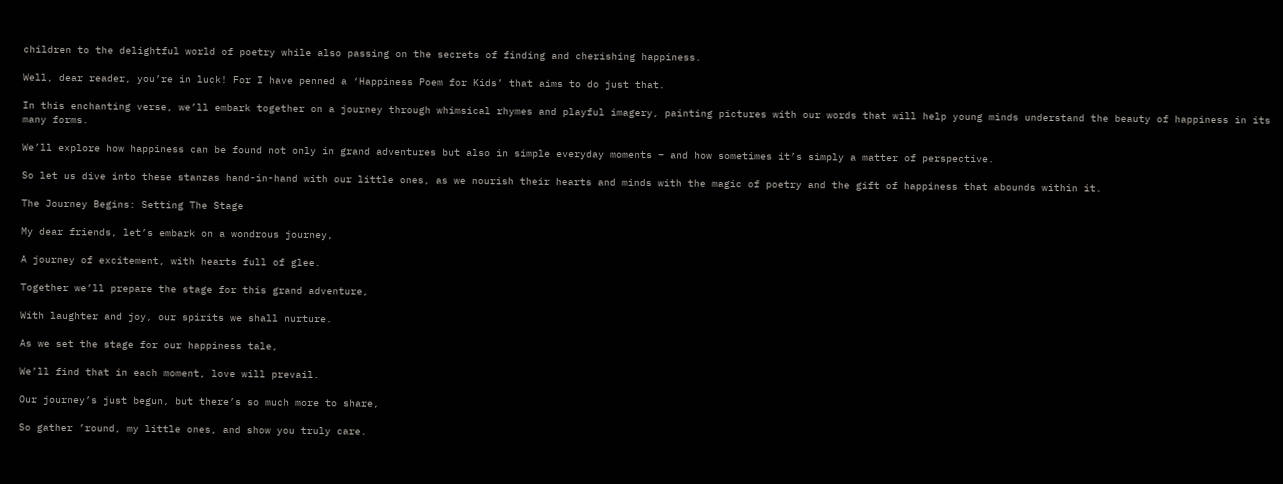children to the delightful world of poetry while also passing on the secrets of finding and cherishing happiness.

Well, dear reader, you’re in luck! For I have penned a ‘Happiness Poem for Kids’ that aims to do just that.

In this enchanting verse, we’ll embark together on a journey through whimsical rhymes and playful imagery, painting pictures with our words that will help young minds understand the beauty of happiness in its many forms.

We’ll explore how happiness can be found not only in grand adventures but also in simple everyday moments – and how sometimes it’s simply a matter of perspective.

So let us dive into these stanzas hand-in-hand with our little ones, as we nourish their hearts and minds with the magic of poetry and the gift of happiness that abounds within it.

The Journey Begins: Setting The Stage

My dear friends, let’s embark on a wondrous journey,

A journey of excitement, with hearts full of glee.

Together we’ll prepare the stage for this grand adventure,

With laughter and joy, our spirits we shall nurture.

As we set the stage for our happiness tale,

We’ll find that in each moment, love will prevail.

Our journey’s just begun, but there’s so much more to share,

So gather ’round, my little ones, and show you truly care.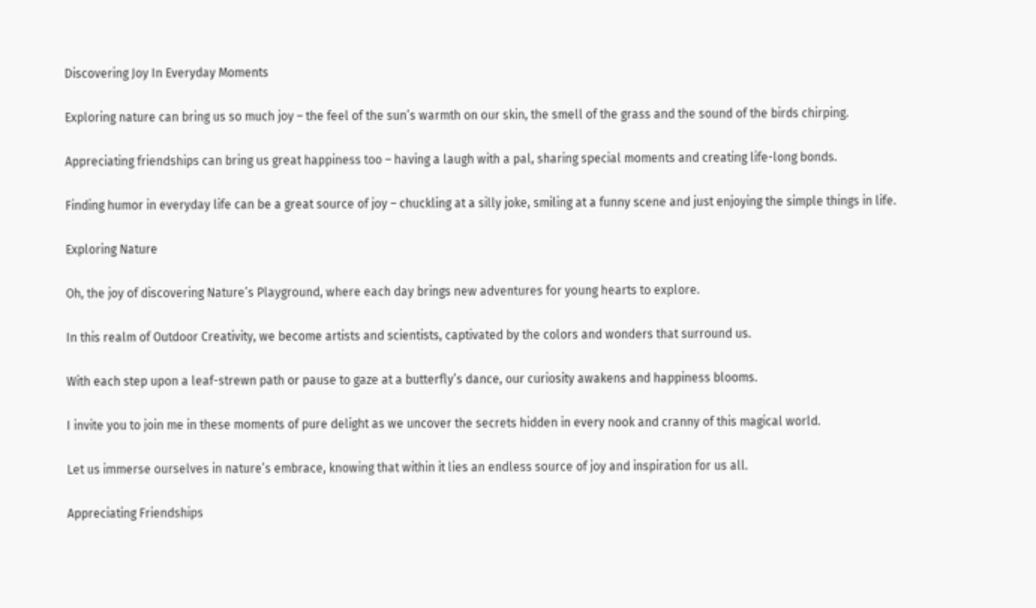Discovering Joy In Everyday Moments

Exploring nature can bring us so much joy – the feel of the sun’s warmth on our skin, the smell of the grass and the sound of the birds chirping.

Appreciating friendships can bring us great happiness too – having a laugh with a pal, sharing special moments and creating life-long bonds.

Finding humor in everyday life can be a great source of joy – chuckling at a silly joke, smiling at a funny scene and just enjoying the simple things in life.

Exploring Nature

Oh, the joy of discovering Nature’s Playground, where each day brings new adventures for young hearts to explore.

In this realm of Outdoor Creativity, we become artists and scientists, captivated by the colors and wonders that surround us.

With each step upon a leaf-strewn path or pause to gaze at a butterfly’s dance, our curiosity awakens and happiness blooms.

I invite you to join me in these moments of pure delight as we uncover the secrets hidden in every nook and cranny of this magical world.

Let us immerse ourselves in nature’s embrace, knowing that within it lies an endless source of joy and inspiration for us all.

Appreciating Friendships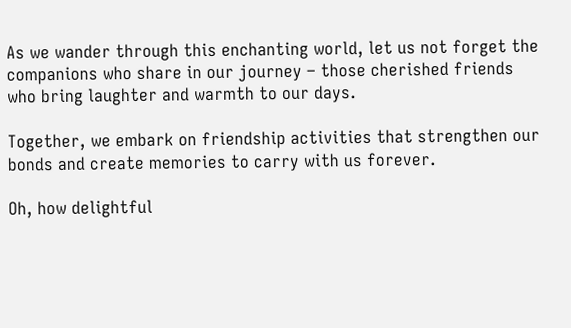As we wander through this enchanting world, let us not forget the companions who share in our journey – those cherished friends who bring laughter and warmth to our days.

Together, we embark on friendship activities that strengthen our bonds and create memories to carry with us forever.

Oh, how delightful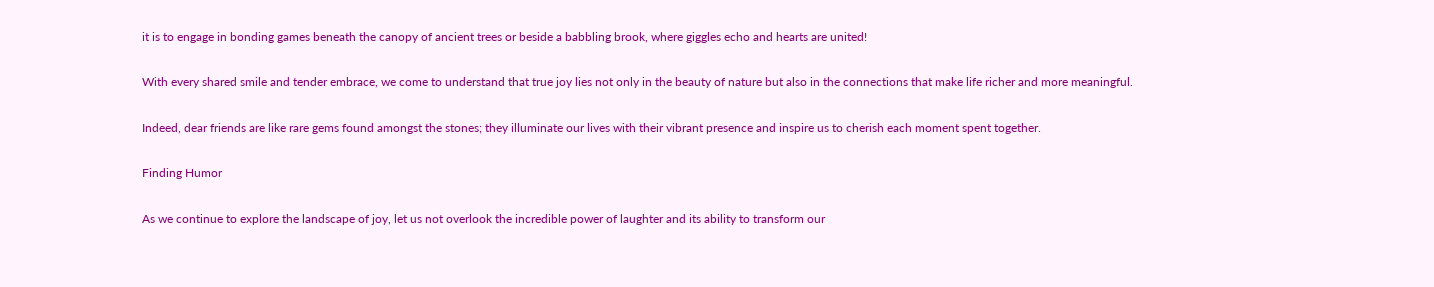it is to engage in bonding games beneath the canopy of ancient trees or beside a babbling brook, where giggles echo and hearts are united!

With every shared smile and tender embrace, we come to understand that true joy lies not only in the beauty of nature but also in the connections that make life richer and more meaningful.

Indeed, dear friends are like rare gems found amongst the stones; they illuminate our lives with their vibrant presence and inspire us to cherish each moment spent together.

Finding Humor

As we continue to explore the landscape of joy, let us not overlook the incredible power of laughter and its ability to transform our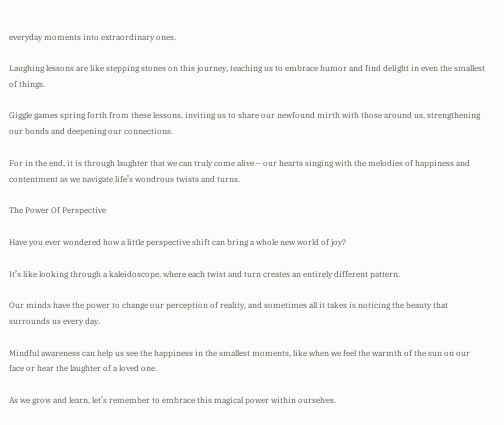everyday moments into extraordinary ones.

Laughing lessons are like stepping stones on this journey, teaching us to embrace humor and find delight in even the smallest of things.

Giggle games spring forth from these lessons, inviting us to share our newfound mirth with those around us, strengthening our bonds and deepening our connections.

For in the end, it is through laughter that we can truly come alive – our hearts singing with the melodies of happiness and contentment as we navigate life’s wondrous twists and turns.

The Power Of Perspective

Have you ever wondered how a little perspective shift can bring a whole new world of joy?

It’s like looking through a kaleidoscope, where each twist and turn creates an entirely different pattern.

Our minds have the power to change our perception of reality, and sometimes all it takes is noticing the beauty that surrounds us every day.

Mindful awareness can help us see the happiness in the smallest moments, like when we feel the warmth of the sun on our face or hear the laughter of a loved one.

As we grow and learn, let’s remember to embrace this magical power within ourselves.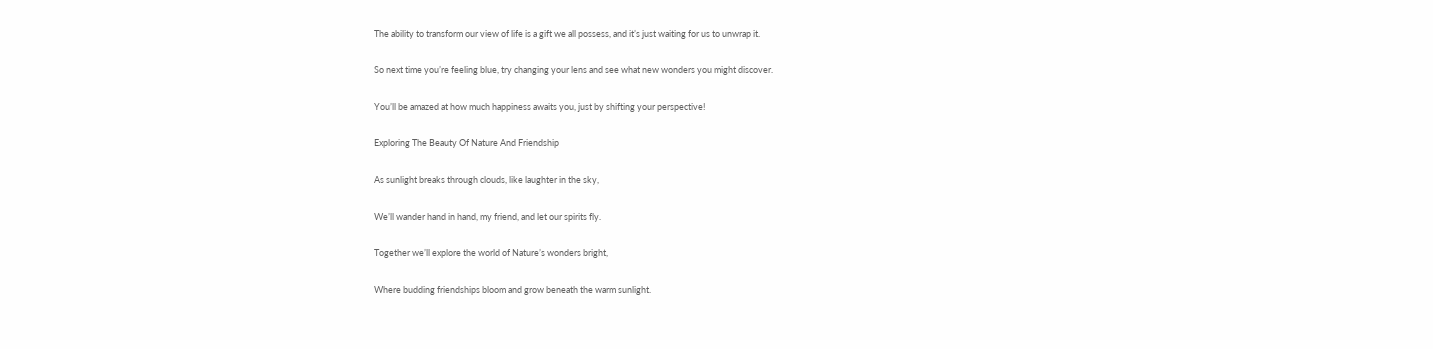The ability to transform our view of life is a gift we all possess, and it’s just waiting for us to unwrap it.

So next time you’re feeling blue, try changing your lens and see what new wonders you might discover.

You’ll be amazed at how much happiness awaits you, just by shifting your perspective!

Exploring The Beauty Of Nature And Friendship

As sunlight breaks through clouds, like laughter in the sky,

We’ll wander hand in hand, my friend, and let our spirits fly.

Together we’ll explore the world of Nature’s wonders bright,

Where budding friendships bloom and grow beneath the warm sunlight.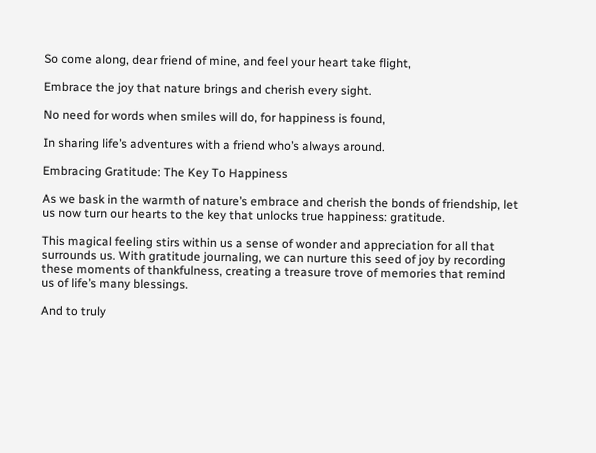So come along, dear friend of mine, and feel your heart take flight,

Embrace the joy that nature brings and cherish every sight.

No need for words when smiles will do, for happiness is found,

In sharing life’s adventures with a friend who’s always around.

Embracing Gratitude: The Key To Happiness

As we bask in the warmth of nature’s embrace and cherish the bonds of friendship, let us now turn our hearts to the key that unlocks true happiness: gratitude.

This magical feeling stirs within us a sense of wonder and appreciation for all that surrounds us. With gratitude journaling, we can nurture this seed of joy by recording these moments of thankfulness, creating a treasure trove of memories that remind us of life’s many blessings.

And to truly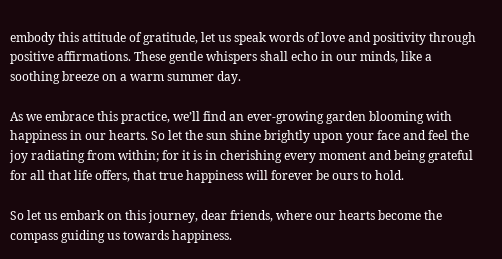embody this attitude of gratitude, let us speak words of love and positivity through positive affirmations. These gentle whispers shall echo in our minds, like a soothing breeze on a warm summer day.

As we embrace this practice, we’ll find an ever-growing garden blooming with happiness in our hearts. So let the sun shine brightly upon your face and feel the joy radiating from within; for it is in cherishing every moment and being grateful for all that life offers, that true happiness will forever be ours to hold.

So let us embark on this journey, dear friends, where our hearts become the compass guiding us towards happiness.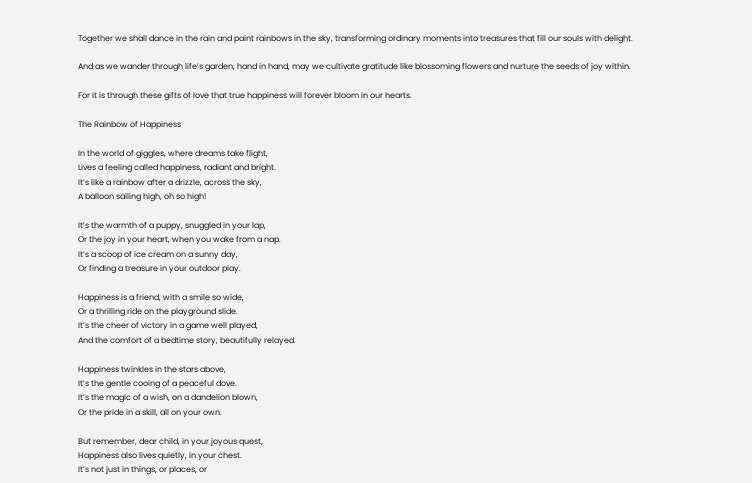Together we shall dance in the rain and paint rainbows in the sky, transforming ordinary moments into treasures that fill our souls with delight.

And as we wander through life’s garden, hand in hand, may we cultivate gratitude like blossoming flowers and nurture the seeds of joy within.

For it is through these gifts of love that true happiness will forever bloom in our hearts.

The Rainbow of Happiness

In the world of giggles, where dreams take flight,
Lives a feeling called happiness, radiant and bright.
It’s like a rainbow after a drizzle, across the sky,
A balloon sailing high, oh so high!

It’s the warmth of a puppy, snuggled in your lap,
Or the joy in your heart, when you wake from a nap.
It’s a scoop of ice cream on a sunny day,
Or finding a treasure in your outdoor play.

Happiness is a friend, with a smile so wide,
Or a thrilling ride on the playground slide.
It’s the cheer of victory in a game well played,
And the comfort of a bedtime story, beautifully relayed.

Happiness twinkles in the stars above,
It’s the gentle cooing of a peaceful dove.
It’s the magic of a wish, on a dandelion blown,
Or the pride in a skill, all on your own.

But remember, dear child, in your joyous quest,
Happiness also lives quietly, in your chest.
It’s not just in things, or places, or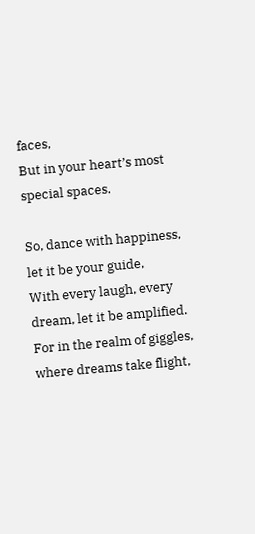faces,
But in your heart’s most special spaces.

So, dance with happiness, let it be your guide,
With every laugh, every dream, let it be amplified.
For in the realm of giggles, where dreams take flight,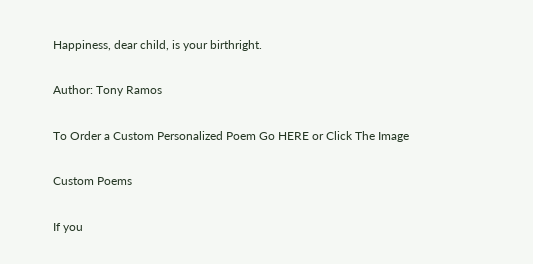Happiness, dear child, is your birthright.

Author: Tony Ramos

To Order a Custom Personalized Poem Go HERE or Click The Image

Custom Poems

If you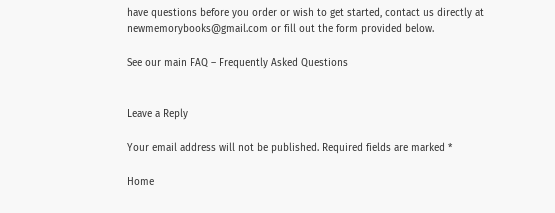have questions before you order or wish to get started, contact us directly at newmemorybooks@gmail.com or fill out the form provided below.

See our main FAQ – Frequently Asked Questions


Leave a Reply

Your email address will not be published. Required fields are marked *

Home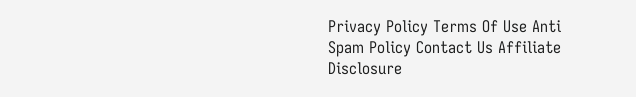Privacy Policy Terms Of Use Anti Spam Policy Contact Us Affiliate Disclosure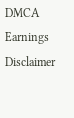DMCA Earnings Disclaimer